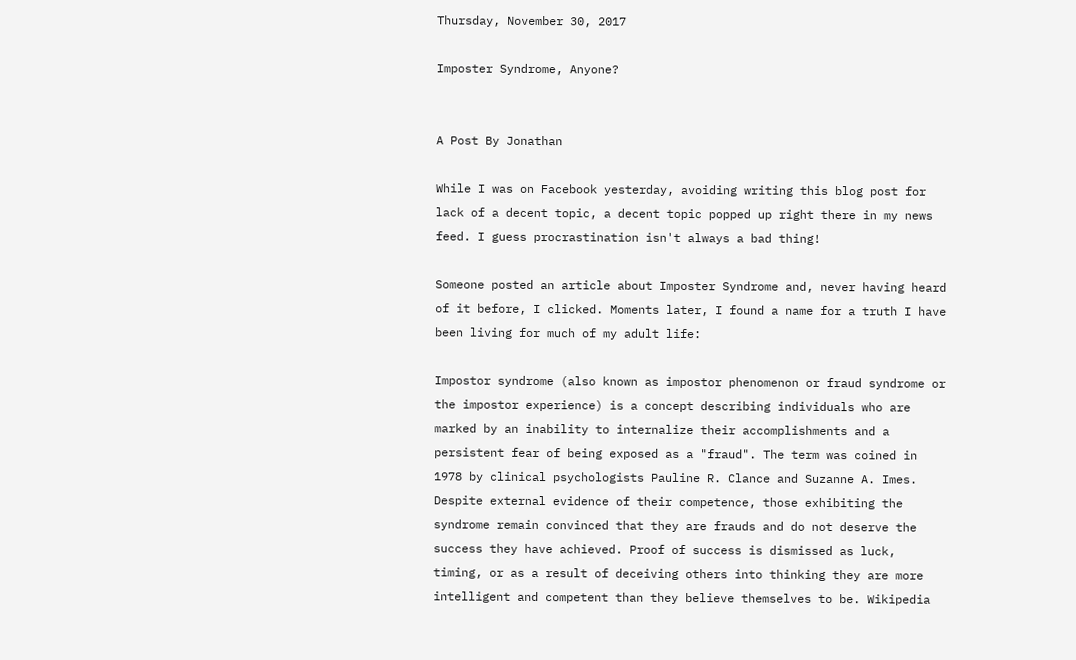Thursday, November 30, 2017

Imposter Syndrome, Anyone?


A Post By Jonathan

While I was on Facebook yesterday, avoiding writing this blog post for lack of a decent topic, a decent topic popped up right there in my news feed. I guess procrastination isn't always a bad thing!

Someone posted an article about Imposter Syndrome and, never having heard of it before, I clicked. Moments later, I found a name for a truth I have been living for much of my adult life:

Impostor syndrome (also known as impostor phenomenon or fraud syndrome or the impostor experience) is a concept describing individuals who are marked by an inability to internalize their accomplishments and a persistent fear of being exposed as a "fraud". The term was coined in 1978 by clinical psychologists Pauline R. Clance and Suzanne A. Imes. Despite external evidence of their competence, those exhibiting the syndrome remain convinced that they are frauds and do not deserve the success they have achieved. Proof of success is dismissed as luck, timing, or as a result of deceiving others into thinking they are more intelligent and competent than they believe themselves to be. Wikipedia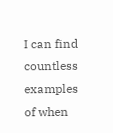I can find countless examples of when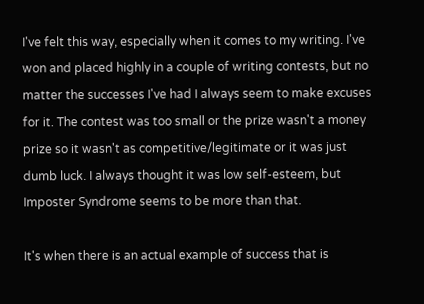I've felt this way, especially when it comes to my writing. I've won and placed highly in a couple of writing contests, but no matter the successes I've had I always seem to make excuses for it. The contest was too small or the prize wasn't a money prize so it wasn't as competitive/legitimate or it was just dumb luck. I always thought it was low self-esteem, but Imposter Syndrome seems to be more than that.

It's when there is an actual example of success that is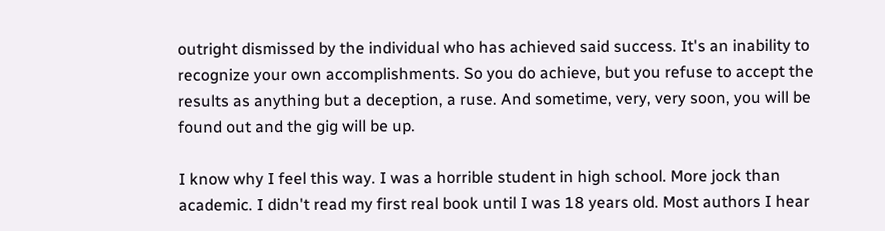outright dismissed by the individual who has achieved said success. It's an inability to recognize your own accomplishments. So you do achieve, but you refuse to accept the results as anything but a deception, a ruse. And sometime, very, very soon, you will be found out and the gig will be up.

I know why I feel this way. I was a horrible student in high school. More jock than academic. I didn't read my first real book until I was 18 years old. Most authors I hear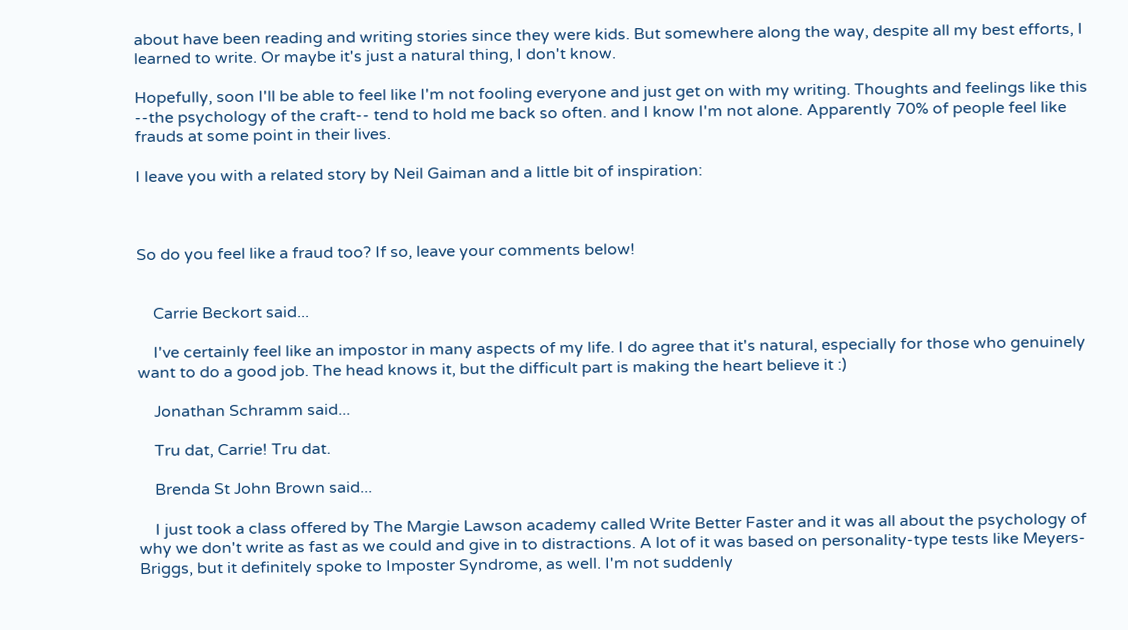about have been reading and writing stories since they were kids. But somewhere along the way, despite all my best efforts, I learned to write. Or maybe it's just a natural thing, I don't know.

Hopefully, soon I'll be able to feel like I'm not fooling everyone and just get on with my writing. Thoughts and feelings like this --the psychology of the craft-- tend to hold me back so often. and I know I'm not alone. Apparently 70% of people feel like frauds at some point in their lives.

I leave you with a related story by Neil Gaiman and a little bit of inspiration:



So do you feel like a fraud too? If so, leave your comments below!


    Carrie Beckort said...

    I've certainly feel like an impostor in many aspects of my life. I do agree that it's natural, especially for those who genuinely want to do a good job. The head knows it, but the difficult part is making the heart believe it :)

    Jonathan Schramm said...

    Tru dat, Carrie! Tru dat.

    Brenda St John Brown said...

    I just took a class offered by The Margie Lawson academy called Write Better Faster and it was all about the psychology of why we don't write as fast as we could and give in to distractions. A lot of it was based on personality-type tests like Meyers-Briggs, but it definitely spoke to Imposter Syndrome, as well. I'm not suddenly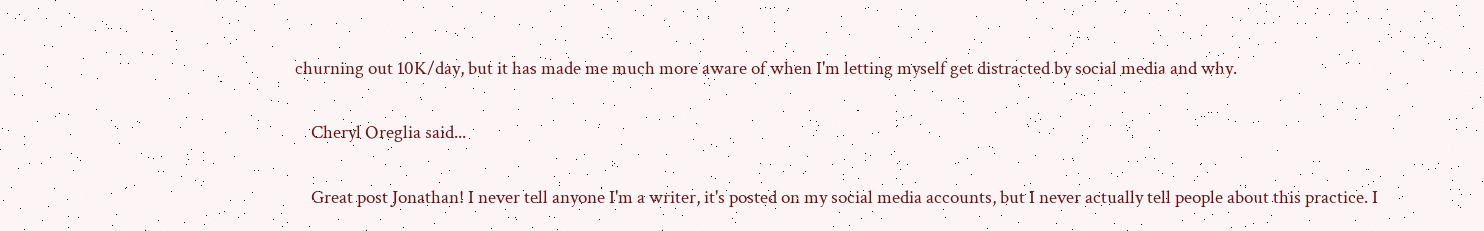churning out 10K/day, but it has made me much more aware of when I'm letting myself get distracted by social media and why.

    Cheryl Oreglia said...

    Great post Jonathan! I never tell anyone I'm a writer, it's posted on my social media accounts, but I never actually tell people about this practice. I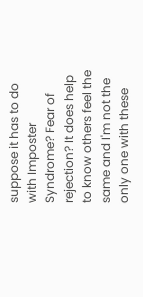suppose it has to do with Imposter Syndrome? Fear of rejection? It does help to know others feel the same and I'm not the only one with these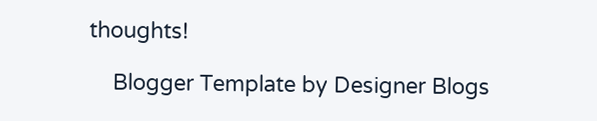thoughts!

    Blogger Template by Designer Blogs